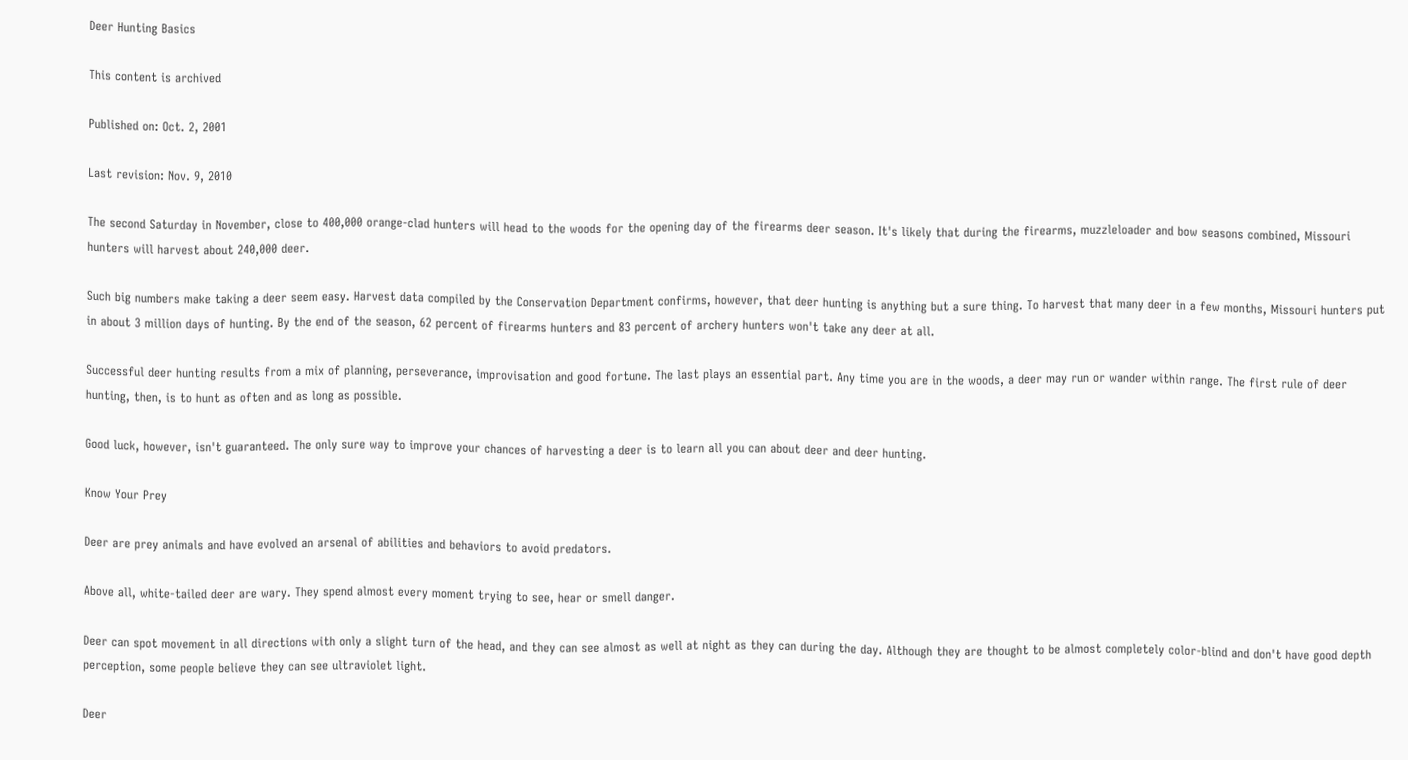Deer Hunting Basics

This content is archived

Published on: Oct. 2, 2001

Last revision: Nov. 9, 2010

The second Saturday in November, close to 400,000 orange-clad hunters will head to the woods for the opening day of the firearms deer season. It's likely that during the firearms, muzzleloader and bow seasons combined, Missouri hunters will harvest about 240,000 deer.

Such big numbers make taking a deer seem easy. Harvest data compiled by the Conservation Department confirms, however, that deer hunting is anything but a sure thing. To harvest that many deer in a few months, Missouri hunters put in about 3 million days of hunting. By the end of the season, 62 percent of firearms hunters and 83 percent of archery hunters won't take any deer at all.

Successful deer hunting results from a mix of planning, perseverance, improvisation and good fortune. The last plays an essential part. Any time you are in the woods, a deer may run or wander within range. The first rule of deer hunting, then, is to hunt as often and as long as possible.

Good luck, however, isn't guaranteed. The only sure way to improve your chances of harvesting a deer is to learn all you can about deer and deer hunting.

Know Your Prey

Deer are prey animals and have evolved an arsenal of abilities and behaviors to avoid predators.

Above all, white-tailed deer are wary. They spend almost every moment trying to see, hear or smell danger.

Deer can spot movement in all directions with only a slight turn of the head, and they can see almost as well at night as they can during the day. Although they are thought to be almost completely color-blind and don't have good depth perception, some people believe they can see ultraviolet light.

Deer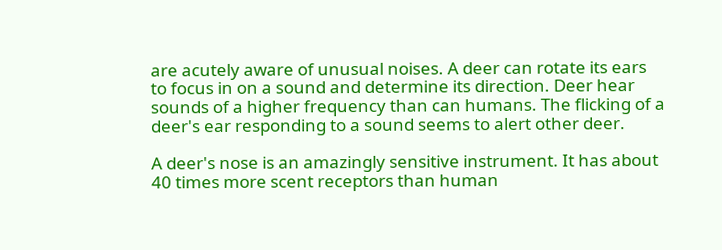are acutely aware of unusual noises. A deer can rotate its ears to focus in on a sound and determine its direction. Deer hear sounds of a higher frequency than can humans. The flicking of a deer's ear responding to a sound seems to alert other deer.

A deer's nose is an amazingly sensitive instrument. It has about 40 times more scent receptors than human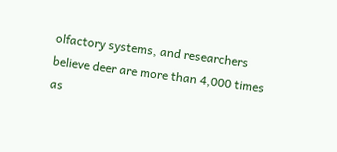olfactory systems, and researchers believe deer are more than 4,000 times as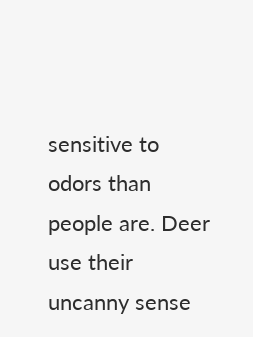sensitive to odors than people are. Deer use their uncanny sense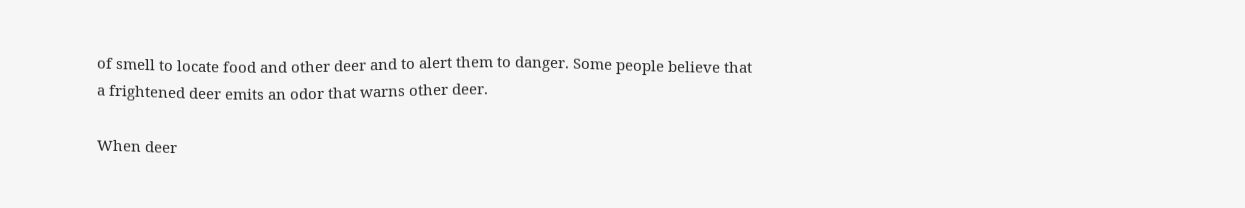of smell to locate food and other deer and to alert them to danger. Some people believe that a frightened deer emits an odor that warns other deer.

When deer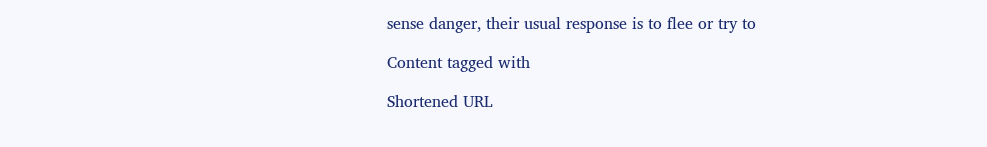sense danger, their usual response is to flee or try to

Content tagged with

Shortened URL